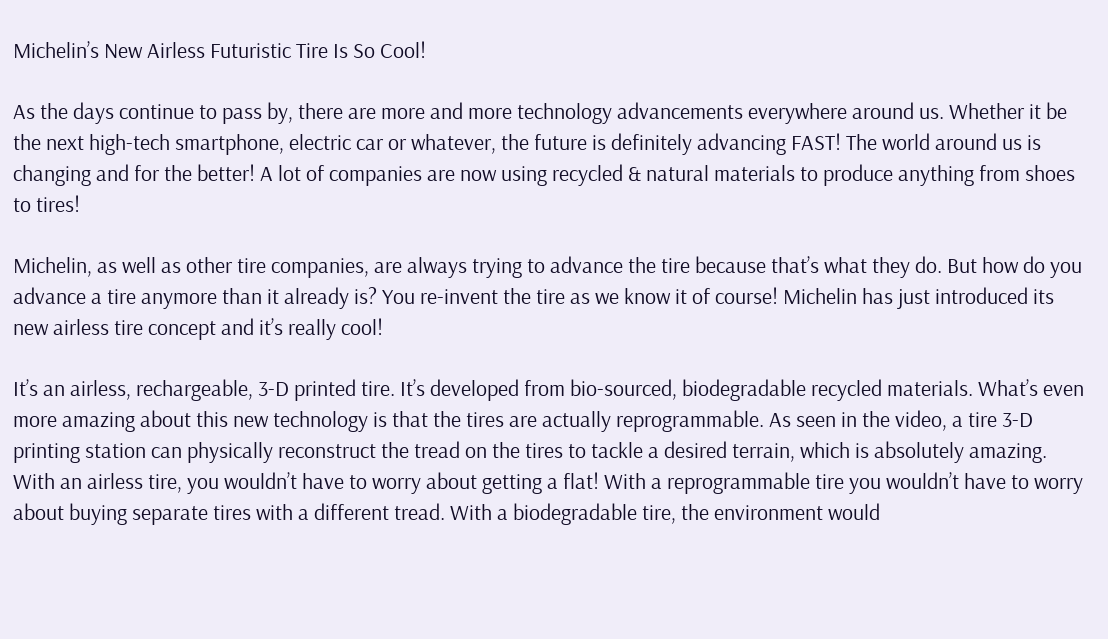Michelin’s New Airless Futuristic Tire Is So Cool!

As the days continue to pass by, there are more and more technology advancements everywhere around us. Whether it be the next high-tech smartphone, electric car or whatever, the future is definitely advancing FAST! The world around us is changing and for the better! A lot of companies are now using recycled & natural materials to produce anything from shoes to tires!

Michelin, as well as other tire companies, are always trying to advance the tire because that’s what they do. But how do you advance a tire anymore than it already is? You re-invent the tire as we know it of course! Michelin has just introduced its new airless tire concept and it’s really cool!

It’s an airless, rechargeable, 3-D printed tire. It’s developed from bio-sourced, biodegradable recycled materials. What’s even more amazing about this new technology is that the tires are actually reprogrammable. As seen in the video, a tire 3-D printing station can physically reconstruct the tread on the tires to tackle a desired terrain, which is absolutely amazing. With an airless tire, you wouldn’t have to worry about getting a flat! With a reprogrammable tire you wouldn’t have to worry about buying separate tires with a different tread. With a biodegradable tire, the environment would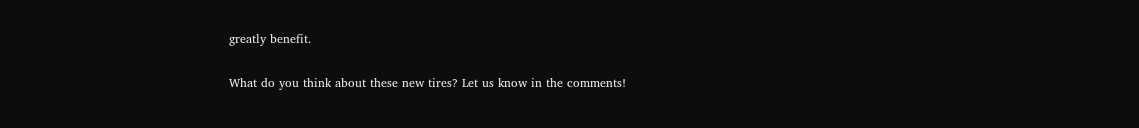greatly benefit.

What do you think about these new tires? Let us know in the comments!